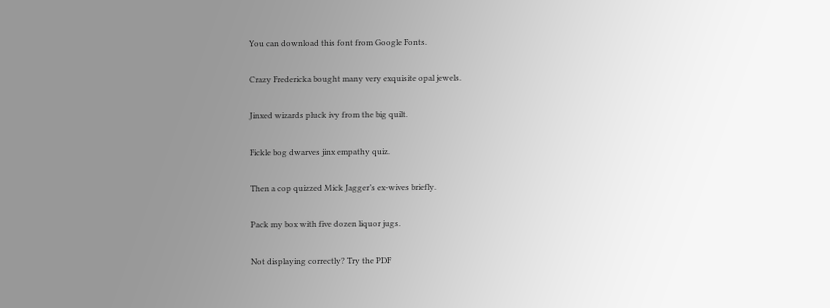You can download this font from Google Fonts.

Crazy Fredericka bought many very exquisite opal jewels.

Jinxed wizards pluck ivy from the big quilt.

Fickle bog dwarves jinx empathy quiz.

Then a cop quizzed Mick Jagger’s ex-wives briefly.

Pack my box with five dozen liquor jugs.

Not displaying correctly? Try the PDF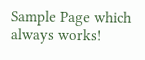Sample Page which always works!